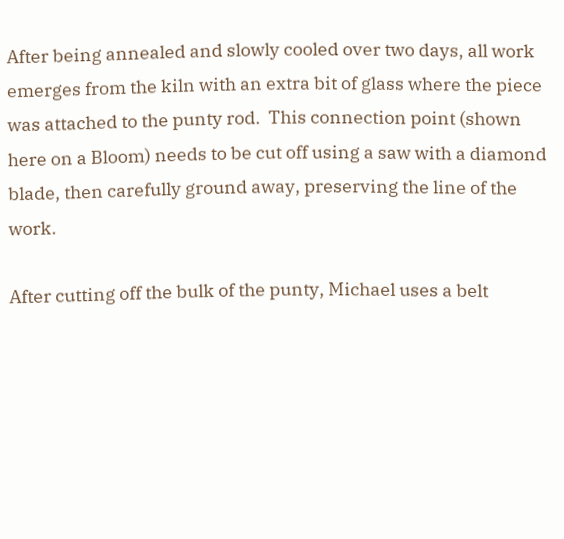After being annealed and slowly cooled over two days, all work emerges from the kiln with an extra bit of glass where the piece was attached to the punty rod.  This connection point (shown here on a Bloom) needs to be cut off using a saw with a diamond blade, then carefully ground away, preserving the line of the work.

After cutting off the bulk of the punty, Michael uses a belt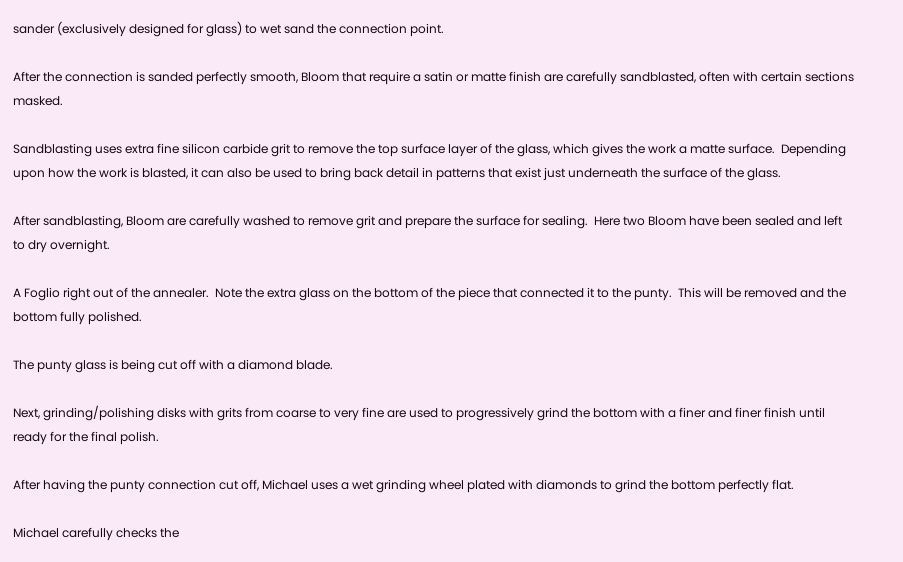sander (exclusively designed for glass) to wet sand the connection point.

After the connection is sanded perfectly smooth, Bloom that require a satin or matte finish are carefully sandblasted, often with certain sections masked.

Sandblasting uses extra fine silicon carbide grit to remove the top surface layer of the glass, which gives the work a matte surface.  Depending upon how the work is blasted, it can also be used to bring back detail in patterns that exist just underneath the surface of the glass.

After sandblasting, Bloom are carefully washed to remove grit and prepare the surface for sealing.  Here two Bloom have been sealed and left to dry overnight.

A Foglio right out of the annealer.  Note the extra glass on the bottom of the piece that connected it to the punty.  This will be removed and the bottom fully polished.

The punty glass is being cut off with a diamond blade.

Next, grinding/polishing disks with grits from coarse to very fine are used to progressively grind the bottom with a finer and finer finish until ready for the final polish.

After having the punty connection cut off, Michael uses a wet grinding wheel plated with diamonds to grind the bottom perfectly flat.

Michael carefully checks the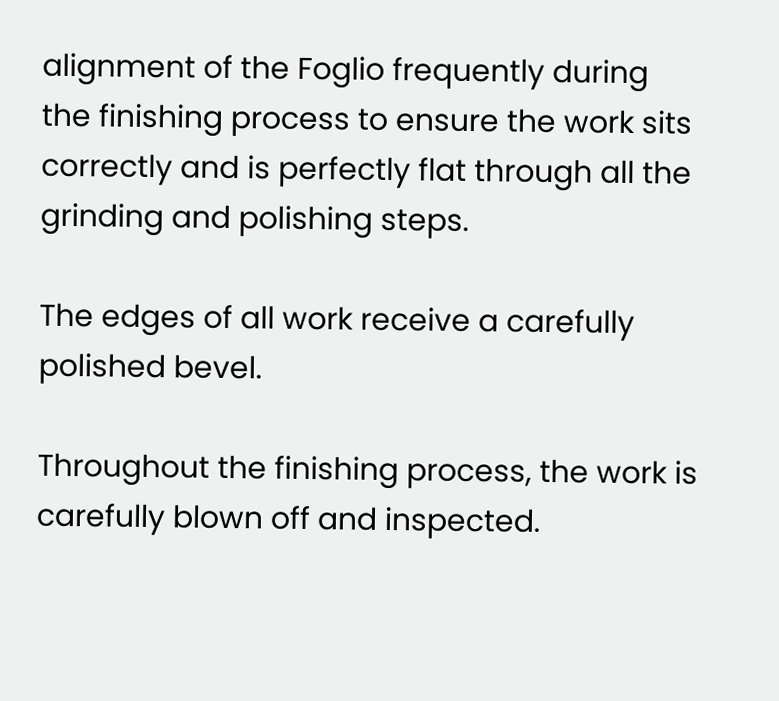alignment of the Foglio frequently during the finishing process to ensure the work sits correctly and is perfectly flat through all the grinding and polishing steps.

The edges of all work receive a carefully polished bevel.

Throughout the finishing process, the work is carefully blown off and inspected.